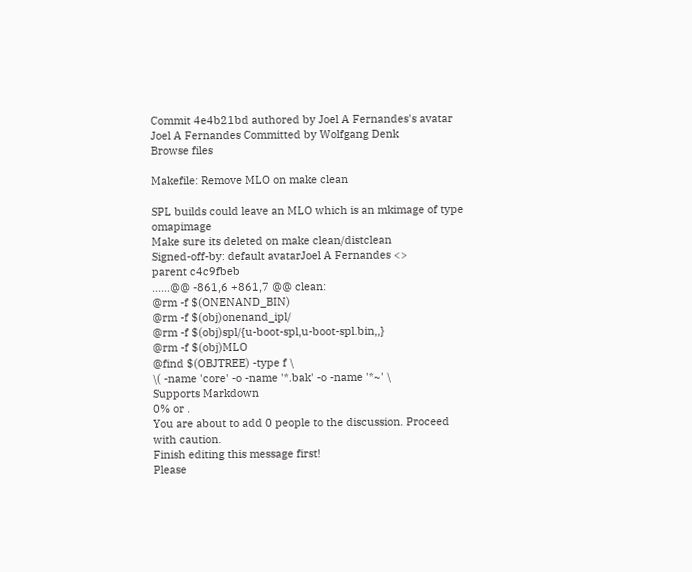Commit 4e4b21bd authored by Joel A Fernandes's avatar Joel A Fernandes Committed by Wolfgang Denk
Browse files

Makefile: Remove MLO on make clean

SPL builds could leave an MLO which is an mkimage of type omapimage
Make sure its deleted on make clean/distclean
Signed-off-by: default avatarJoel A Fernandes <>
parent c4c9fbeb
......@@ -861,6 +861,7 @@ clean:
@rm -f $(ONENAND_BIN)
@rm -f $(obj)onenand_ipl/
@rm -f $(obj)spl/{u-boot-spl,u-boot-spl.bin,,}
@rm -f $(obj)MLO
@find $(OBJTREE) -type f \
\( -name 'core' -o -name '*.bak' -o -name '*~' \
Supports Markdown
0% or .
You are about to add 0 people to the discussion. Proceed with caution.
Finish editing this message first!
Please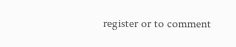register or to comment